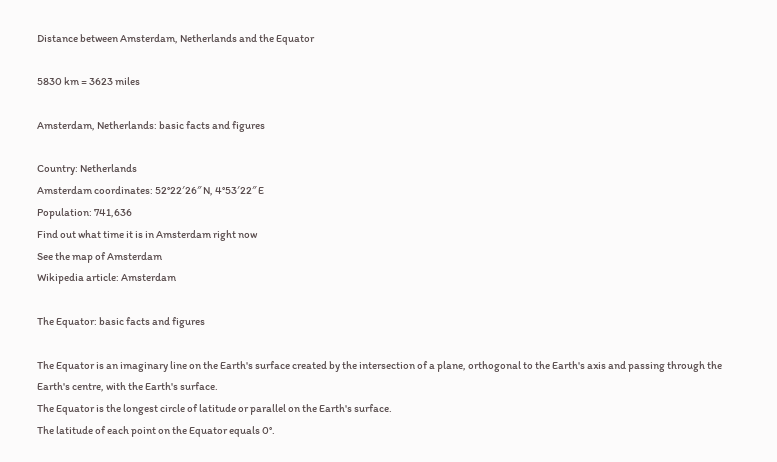Distance between Amsterdam, Netherlands and the Equator

5830 km = 3623 miles

Amsterdam, Netherlands: basic facts and figures

Country: Netherlands
Amsterdam coordinates: 52°22′26″ N, 4°53′22″ E
Population: 741,636
Find out what time it is in Amsterdam right now
See the map of Amsterdam
Wikipedia article: Amsterdam

The Equator: basic facts and figures

The Equator is an imaginary line on the Earth's surface created by the intersection of a plane, orthogonal to the Earth's axis and passing through the Earth's centre, with the Earth's surface.
The Equator is the longest circle of latitude or parallel on the Earth's surface.
The latitude of each point on the Equator equals 0°.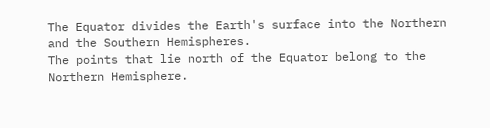The Equator divides the Earth's surface into the Northern and the Southern Hemispheres.
The points that lie north of the Equator belong to the Northern Hemisphere.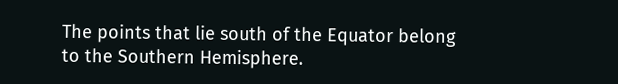The points that lie south of the Equator belong to the Southern Hemisphere.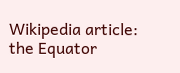Wikipedia article: the Equator